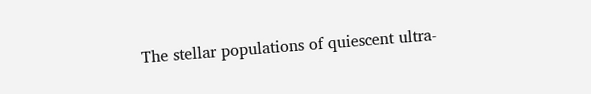The stellar populations of quiescent ultra-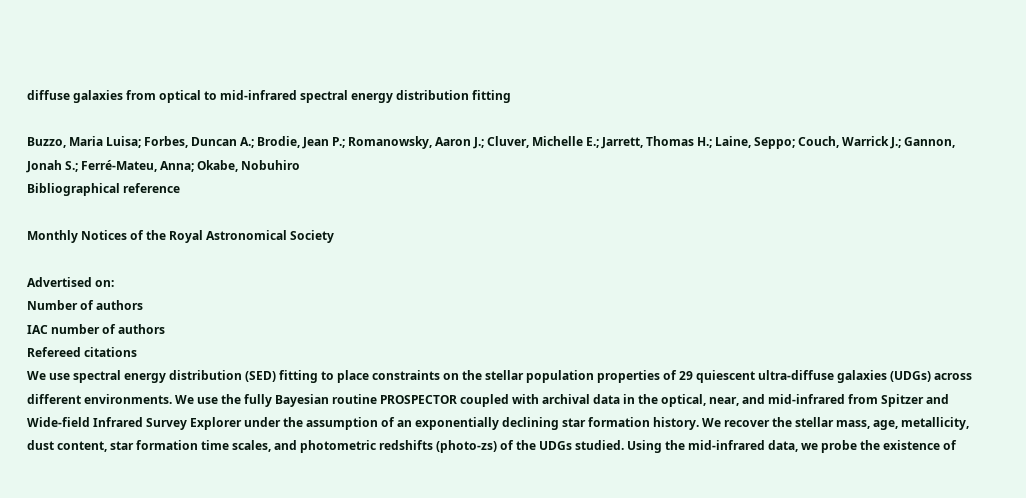diffuse galaxies from optical to mid-infrared spectral energy distribution fitting

Buzzo, Maria Luisa; Forbes, Duncan A.; Brodie, Jean P.; Romanowsky, Aaron J.; Cluver, Michelle E.; Jarrett, Thomas H.; Laine, Seppo; Couch, Warrick J.; Gannon, Jonah S.; Ferré-Mateu, Anna; Okabe, Nobuhiro
Bibliographical reference

Monthly Notices of the Royal Astronomical Society

Advertised on:
Number of authors
IAC number of authors
Refereed citations
We use spectral energy distribution (SED) fitting to place constraints on the stellar population properties of 29 quiescent ultra-diffuse galaxies (UDGs) across different environments. We use the fully Bayesian routine PROSPECTOR coupled with archival data in the optical, near, and mid-infrared from Spitzer and Wide-field Infrared Survey Explorer under the assumption of an exponentially declining star formation history. We recover the stellar mass, age, metallicity, dust content, star formation time scales, and photometric redshifts (photo-zs) of the UDGs studied. Using the mid-infrared data, we probe the existence of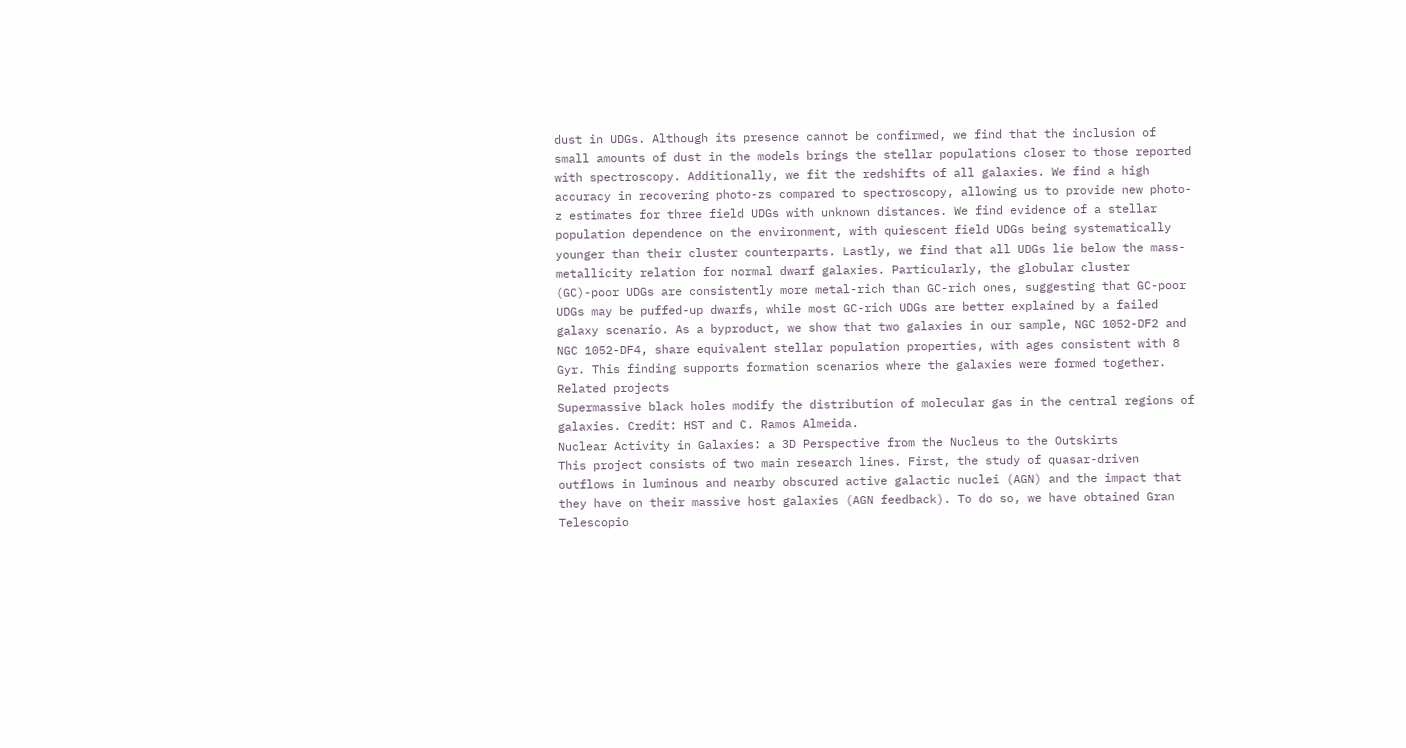dust in UDGs. Although its presence cannot be confirmed, we find that the inclusion of small amounts of dust in the models brings the stellar populations closer to those reported with spectroscopy. Additionally, we fit the redshifts of all galaxies. We find a high accuracy in recovering photo-zs compared to spectroscopy, allowing us to provide new photo-z estimates for three field UDGs with unknown distances. We find evidence of a stellar population dependence on the environment, with quiescent field UDGs being systematically younger than their cluster counterparts. Lastly, we find that all UDGs lie below the mass-metallicity relation for normal dwarf galaxies. Particularly, the globular cluster (GC)-poor UDGs are consistently more metal-rich than GC-rich ones, suggesting that GC-poor UDGs may be puffed-up dwarfs, while most GC-rich UDGs are better explained by a failed galaxy scenario. As a byproduct, we show that two galaxies in our sample, NGC 1052-DF2 and NGC 1052-DF4, share equivalent stellar population properties, with ages consistent with 8 Gyr. This finding supports formation scenarios where the galaxies were formed together.
Related projects
Supermassive black holes modify the distribution of molecular gas in the central regions of galaxies. Credit: HST and C. Ramos Almeida.
Nuclear Activity in Galaxies: a 3D Perspective from the Nucleus to the Outskirts
This project consists of two main research lines. First, the study of quasar-driven outflows in luminous and nearby obscured active galactic nuclei (AGN) and the impact that they have on their massive host galaxies (AGN feedback). To do so, we have obtained Gran Telescopio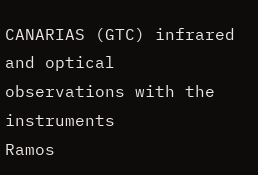CANARIAS (GTC) infrared and optical observations with the instruments
Ramos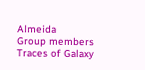Almeida
Group members
Traces of Galaxy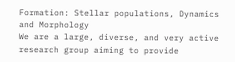Formation: Stellar populations, Dynamics and Morphology
We are a large, diverse, and very active research group aiming to provide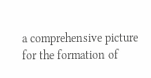a comprehensive picture for the formation of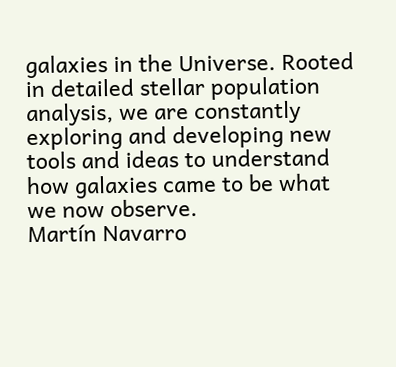galaxies in the Universe. Rooted in detailed stellar population analysis, we are constantly exploring and developing new tools and ideas to understand how galaxies came to be what we now observe.
Martín Navarro